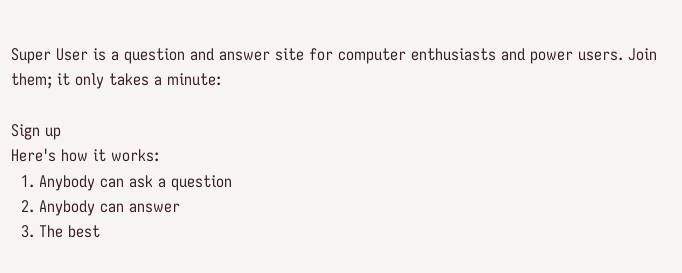Super User is a question and answer site for computer enthusiasts and power users. Join them; it only takes a minute:

Sign up
Here's how it works:
  1. Anybody can ask a question
  2. Anybody can answer
  3. The best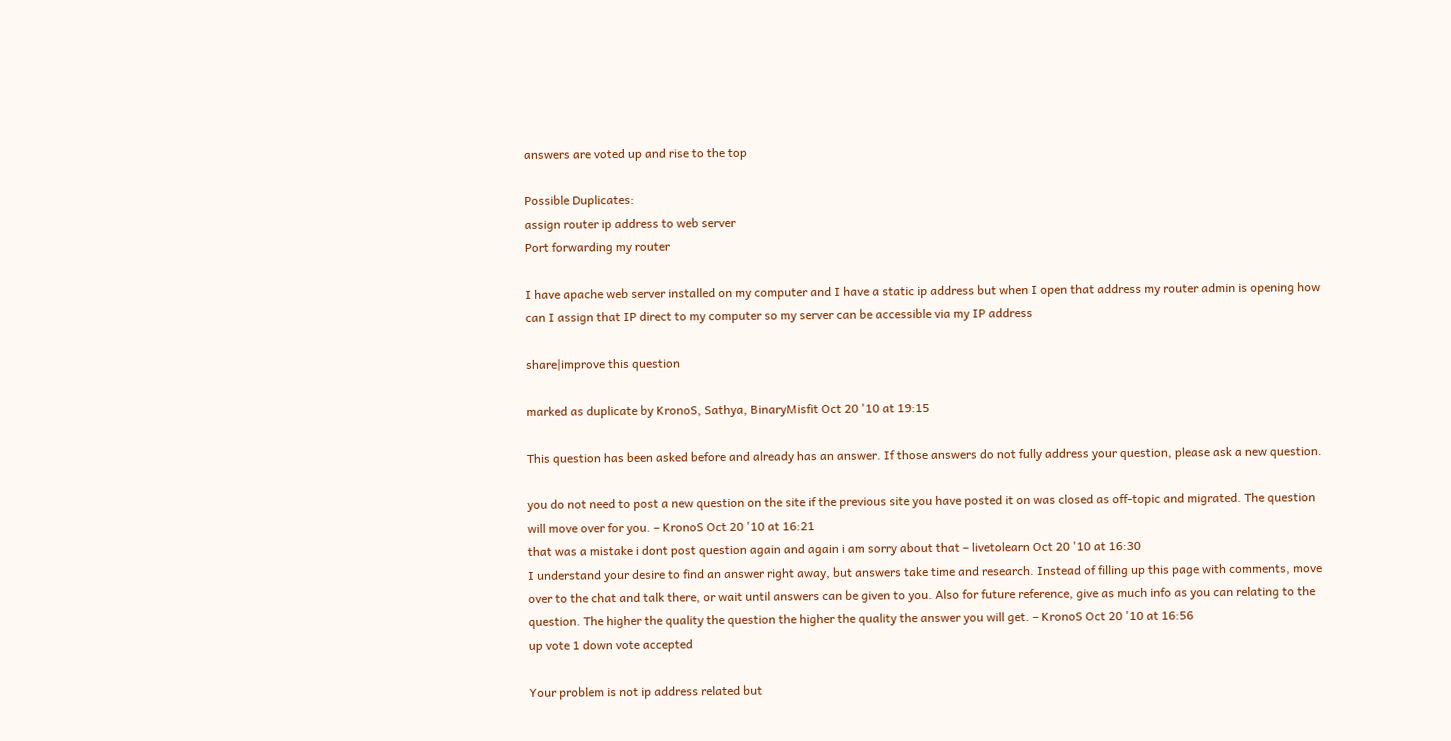answers are voted up and rise to the top

Possible Duplicates:
assign router ip address to web server
Port forwarding my router

I have apache web server installed on my computer and I have a static ip address but when I open that address my router admin is opening how can I assign that IP direct to my computer so my server can be accessible via my IP address

share|improve this question

marked as duplicate by KronoS, Sathya, BinaryMisfit Oct 20 '10 at 19:15

This question has been asked before and already has an answer. If those answers do not fully address your question, please ask a new question.

you do not need to post a new question on the site if the previous site you have posted it on was closed as off-topic and migrated. The question will move over for you. – KronoS Oct 20 '10 at 16:21
that was a mistake i dont post question again and again i am sorry about that – livetolearn Oct 20 '10 at 16:30
I understand your desire to find an answer right away, but answers take time and research. Instead of filling up this page with comments, move over to the chat and talk there, or wait until answers can be given to you. Also for future reference, give as much info as you can relating to the question. The higher the quality the question the higher the quality the answer you will get. – KronoS Oct 20 '10 at 16:56
up vote 1 down vote accepted

Your problem is not ip address related but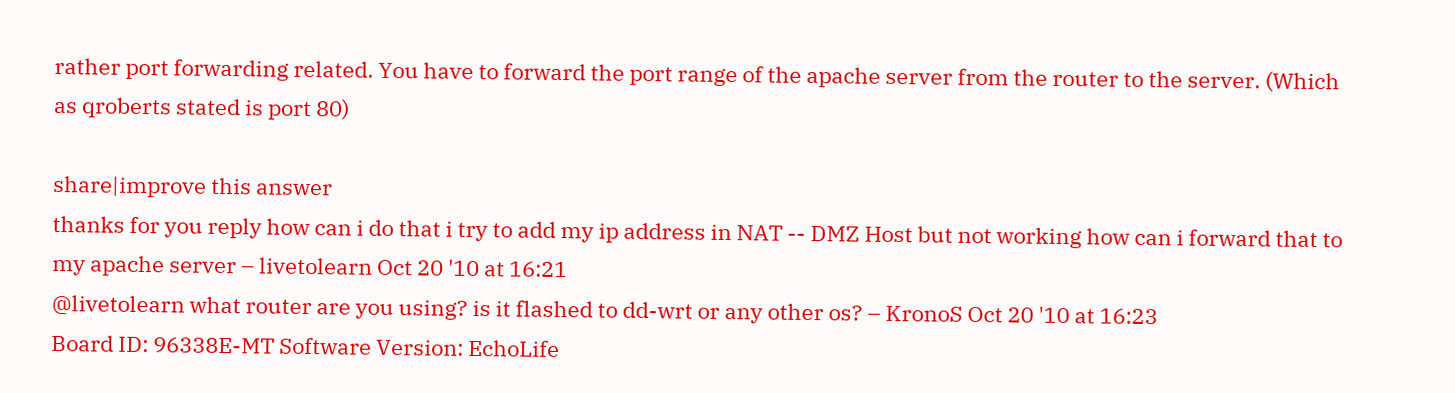rather port forwarding related. You have to forward the port range of the apache server from the router to the server. (Which as qroberts stated is port 80)

share|improve this answer
thanks for you reply how can i do that i try to add my ip address in NAT -- DMZ Host but not working how can i forward that to my apache server – livetolearn Oct 20 '10 at 16:21
@livetolearn what router are you using? is it flashed to dd-wrt or any other os? – KronoS Oct 20 '10 at 16:23
Board ID: 96338E-MT Software Version: EchoLife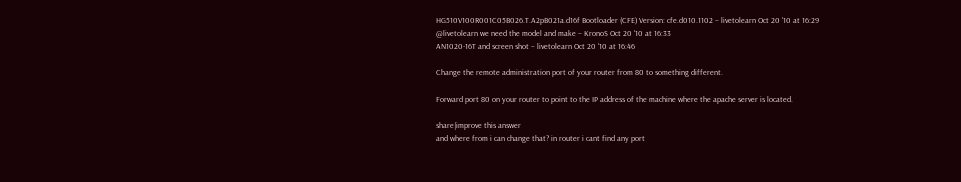HG510V100R001C05B026.T.A2pB021a.d16f Bootloader (CFE) Version: cfe.d010.1102 – livetolearn Oct 20 '10 at 16:29
@livetolearn we need the model and make – KronoS Oct 20 '10 at 16:33
AN1020-16T and screen shot – livetolearn Oct 20 '10 at 16:46

Change the remote administration port of your router from 80 to something different.

Forward port 80 on your router to point to the IP address of the machine where the apache server is located.

share|improve this answer
and where from i can change that? in router i cant find any port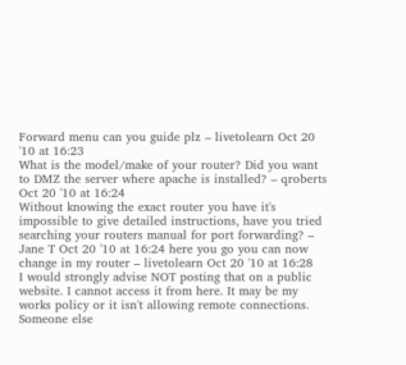Forward menu can you guide plz – livetolearn Oct 20 '10 at 16:23
What is the model/make of your router? Did you want to DMZ the server where apache is installed? – qroberts Oct 20 '10 at 16:24
Without knowing the exact router you have it's impossible to give detailed instructions, have you tried searching your routers manual for port forwarding? – Jane T Oct 20 '10 at 16:24 here you go you can now change in my router – livetolearn Oct 20 '10 at 16:28
I would strongly advise NOT posting that on a public website. I cannot access it from here. It may be my works policy or it isn't allowing remote connections. Someone else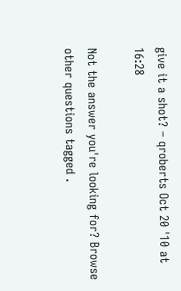give it a shot? – qroberts Oct 20 '10 at 16:28

Not the answer you're looking for? Browse other questions tagged .